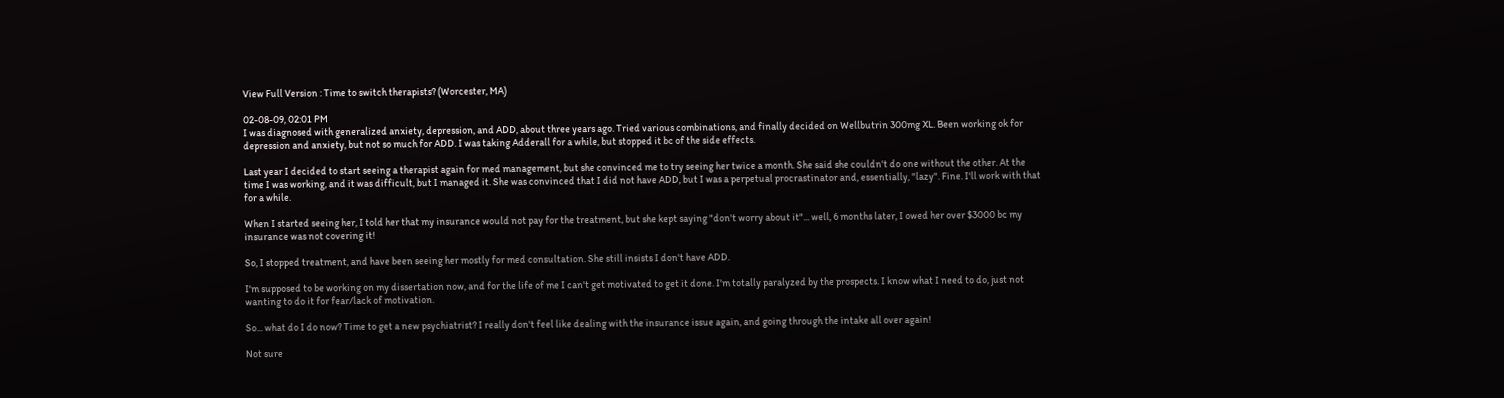View Full Version : Time to switch therapists? (Worcester, MA)

02-08-09, 02:01 PM
I was diagnosed with generalized anxiety, depression, and ADD, about three years ago. Tried various combinations, and finally decided on Wellbutrin 300mg XL. Been working ok for depression and anxiety, but not so much for ADD. I was taking Adderall for a while, but stopped it bc of the side effects.

Last year I decided to start seeing a therapist again for med management, but she convinced me to try seeing her twice a month. She said she couldn't do one without the other. At the time I was working, and it was difficult, but I managed it. She was convinced that I did not have ADD, but I was a perpetual procrastinator and, essentially, "lazy". Fine. I'll work with that for a while.

When I started seeing her, I told her that my insurance would not pay for the treatment, but she kept saying "don't worry about it"... well, 6 months later, I owed her over $3000 bc my insurance was not covering it!

So, I stopped treatment, and have been seeing her mostly for med consultation. She still insists I don't have ADD.

I'm supposed to be working on my dissertation now, and for the life of me I can't get motivated to get it done. I'm totally paralyzed by the prospects. I know what I need to do, just not wanting to do it for fear/lack of motivation.

So... what do I do now? Time to get a new psychiatrist? I really don't feel like dealing with the insurance issue again, and going through the intake all over again!

Not sure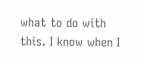what to do with this. I know when I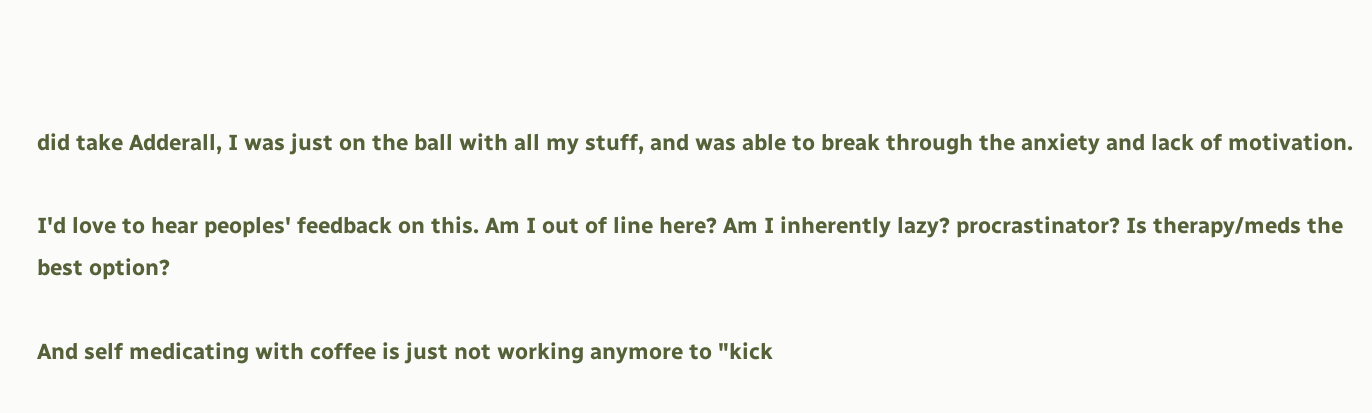did take Adderall, I was just on the ball with all my stuff, and was able to break through the anxiety and lack of motivation.

I'd love to hear peoples' feedback on this. Am I out of line here? Am I inherently lazy? procrastinator? Is therapy/meds the best option?

And self medicating with coffee is just not working anymore to "kick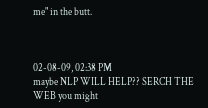me" in the butt.



02-08-09, 02:38 PM
maybe NLP WILL HELP?? SERCH THE WEB you might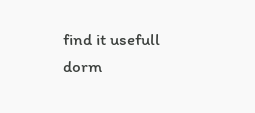find it usefull dorm